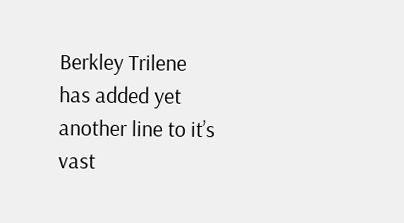Berkley Trilene has added yet another line to it’s vast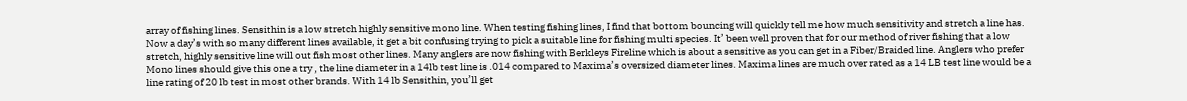array of fishing lines. Sensithin is a low stretch highly sensitive mono line. When testing fishing lines, I find that bottom bouncing will quickly tell me how much sensitivity and stretch a line has. Now a day’s with so many different lines available, it get a bit confusing trying to pick a suitable line for fishing multi species. It’ been well proven that for our method of river fishing that a low stretch, highly sensitive line will out fish most other lines. Many anglers are now fishing with Berkleys Fireline which is about a sensitive as you can get in a Fiber/Braided line. Anglers who prefer Mono lines should give this one a try , the line diameter in a 14lb test line is .014 compared to Maxima’s oversized diameter lines. Maxima lines are much over rated as a 14 LB test line would be a line rating of 20 lb test in most other brands. With 14 lb Sensithin, you’ll get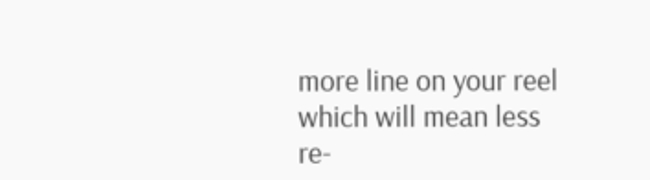more line on your reel which will mean less re-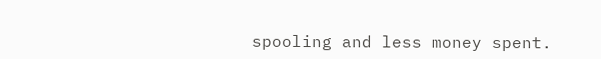spooling and less money spent.